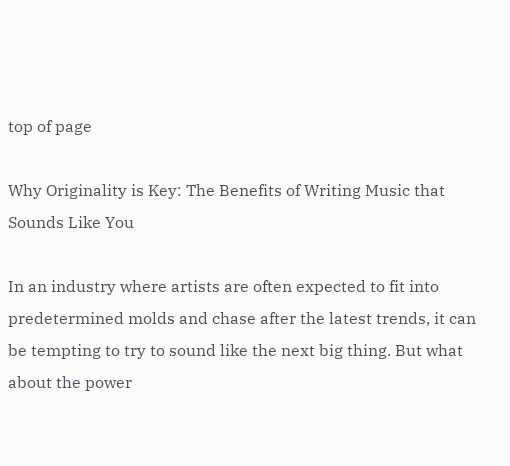top of page

Why Originality is Key: The Benefits of Writing Music that Sounds Like You

In an industry where artists are often expected to fit into predetermined molds and chase after the latest trends, it can be tempting to try to sound like the next big thing. But what about the power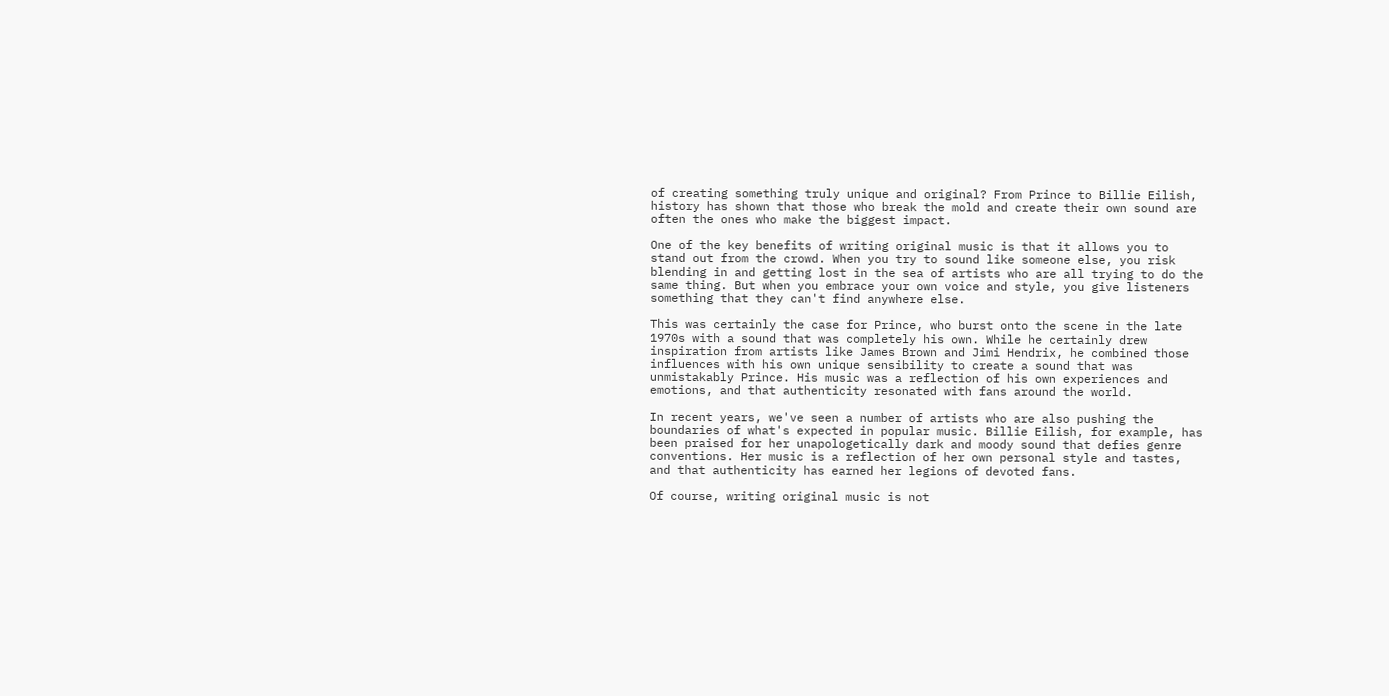of creating something truly unique and original? From Prince to Billie Eilish, history has shown that those who break the mold and create their own sound are often the ones who make the biggest impact.

One of the key benefits of writing original music is that it allows you to stand out from the crowd. When you try to sound like someone else, you risk blending in and getting lost in the sea of artists who are all trying to do the same thing. But when you embrace your own voice and style, you give listeners something that they can't find anywhere else.

This was certainly the case for Prince, who burst onto the scene in the late 1970s with a sound that was completely his own. While he certainly drew inspiration from artists like James Brown and Jimi Hendrix, he combined those influences with his own unique sensibility to create a sound that was unmistakably Prince. His music was a reflection of his own experiences and emotions, and that authenticity resonated with fans around the world.

In recent years, we've seen a number of artists who are also pushing the boundaries of what's expected in popular music. Billie Eilish, for example, has been praised for her unapologetically dark and moody sound that defies genre conventions. Her music is a reflection of her own personal style and tastes, and that authenticity has earned her legions of devoted fans.

Of course, writing original music is not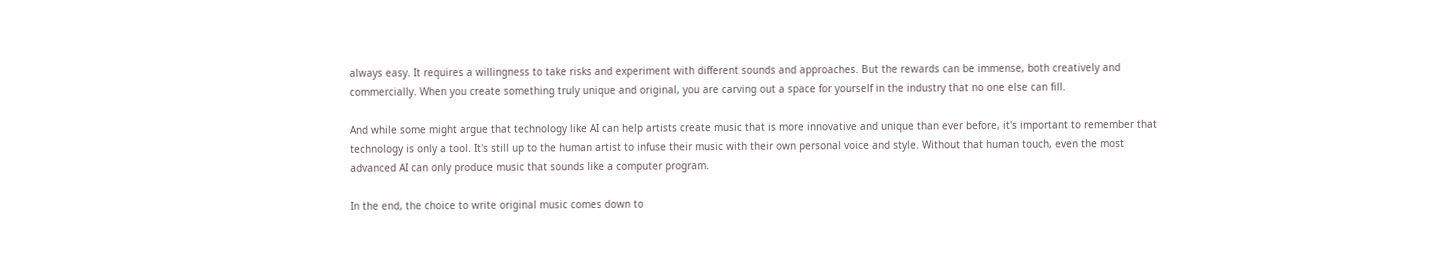always easy. It requires a willingness to take risks and experiment with different sounds and approaches. But the rewards can be immense, both creatively and commercially. When you create something truly unique and original, you are carving out a space for yourself in the industry that no one else can fill.

And while some might argue that technology like AI can help artists create music that is more innovative and unique than ever before, it's important to remember that technology is only a tool. It's still up to the human artist to infuse their music with their own personal voice and style. Without that human touch, even the most advanced AI can only produce music that sounds like a computer program.

In the end, the choice to write original music comes down to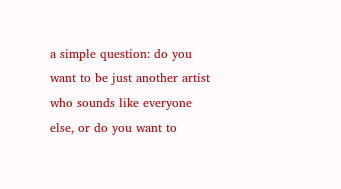a simple question: do you want to be just another artist who sounds like everyone else, or do you want to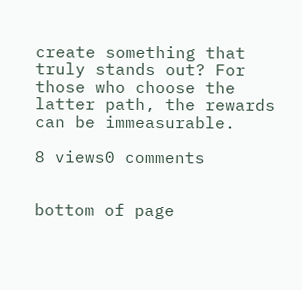create something that truly stands out? For those who choose the latter path, the rewards can be immeasurable.

8 views0 comments


bottom of page